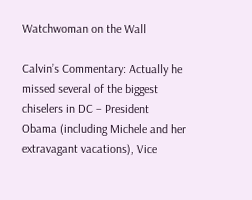Watchwoman on the Wall

Calvin’s Commentary: Actually he missed several of the biggest chiselers in DC – President Obama (including Michele and her extravagant vacations), Vice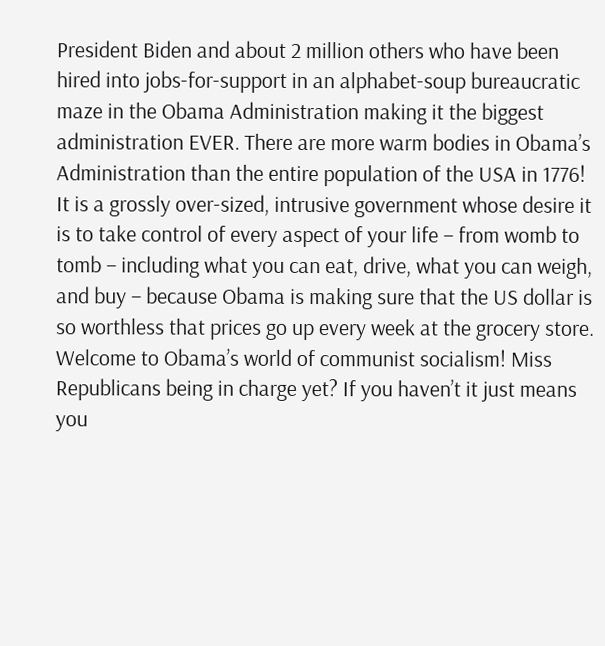President Biden and about 2 million others who have been hired into jobs-for-support in an alphabet-soup bureaucratic maze in the Obama Administration making it the biggest administration EVER. There are more warm bodies in Obama’s Administration than the entire population of the USA in 1776! It is a grossly over-sized, intrusive government whose desire it is to take control of every aspect of your life – from womb to tomb – including what you can eat, drive, what you can weigh, and buy – because Obama is making sure that the US dollar is so worthless that prices go up every week at the grocery store. Welcome to Obama’s world of communist socialism! Miss Republicans being in charge yet? If you haven’t it just means you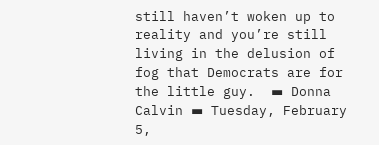still haven’t woken up to reality and you’re still living in the delusion of fog that Democrats are for the little guy.  ▬ Donna Calvin ▬ Tuesday, February 5,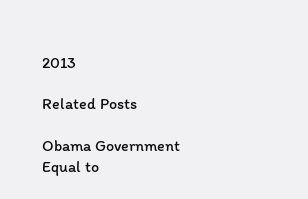2013

Related Posts

Obama Government Equal to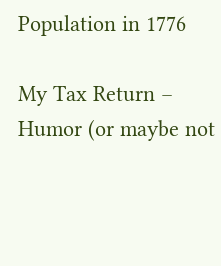Population in 1776

My Tax Return – Humor (or maybe not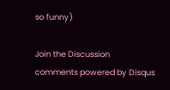so funny)

Join the Discussion
comments powered by Disqus